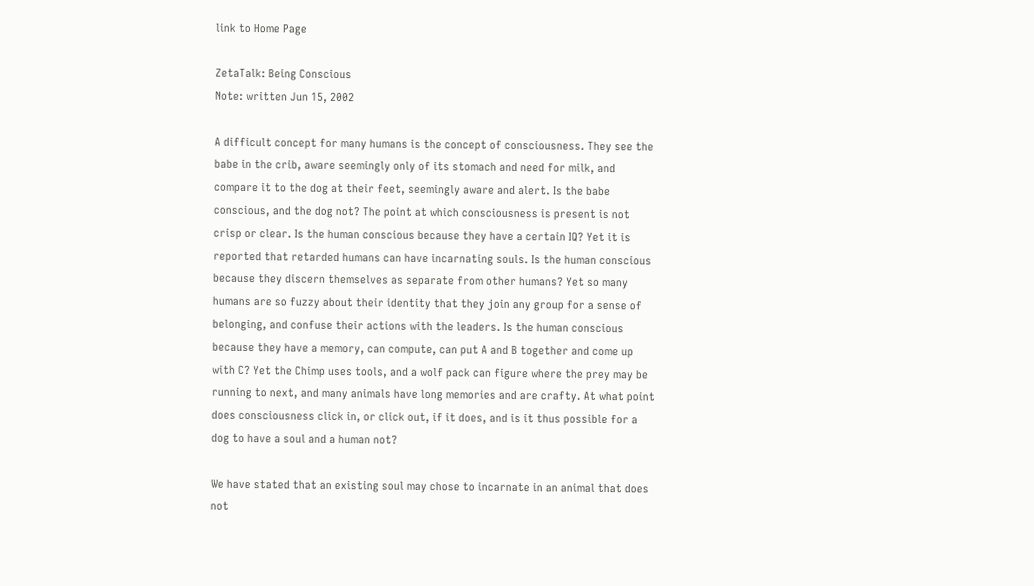link to Home Page

ZetaTalk: Being Conscious
Note: written Jun 15, 2002

A difficult concept for many humans is the concept of consciousness. They see the babe in the crib, aware seemingly only of its stomach and need for milk, and compare it to the dog at their feet, seemingly aware and alert. Is the babe conscious, and the dog not? The point at which consciousness is present is not crisp or clear. Is the human conscious because they have a certain IQ? Yet it is reported that retarded humans can have incarnating souls. Is the human conscious because they discern themselves as separate from other humans? Yet so many humans are so fuzzy about their identity that they join any group for a sense of belonging, and confuse their actions with the leaders. Is the human conscious because they have a memory, can compute, can put A and B together and come up with C? Yet the Chimp uses tools, and a wolf pack can figure where the prey may be running to next, and many animals have long memories and are crafty. At what point does consciousness click in, or click out, if it does, and is it thus possible for a dog to have a soul and a human not?

We have stated that an existing soul may chose to incarnate in an animal that does not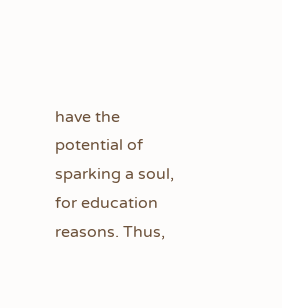have the potential of sparking a soul, for education reasons. Thus,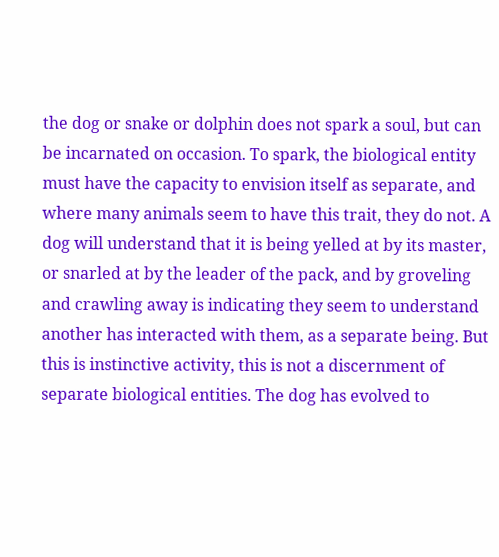the dog or snake or dolphin does not spark a soul, but can be incarnated on occasion. To spark, the biological entity must have the capacity to envision itself as separate, and where many animals seem to have this trait, they do not. A dog will understand that it is being yelled at by its master, or snarled at by the leader of the pack, and by groveling and crawling away is indicating they seem to understand another has interacted with them, as a separate being. But this is instinctive activity, this is not a discernment of separate biological entities. The dog has evolved to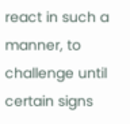react in such a manner, to challenge until certain signs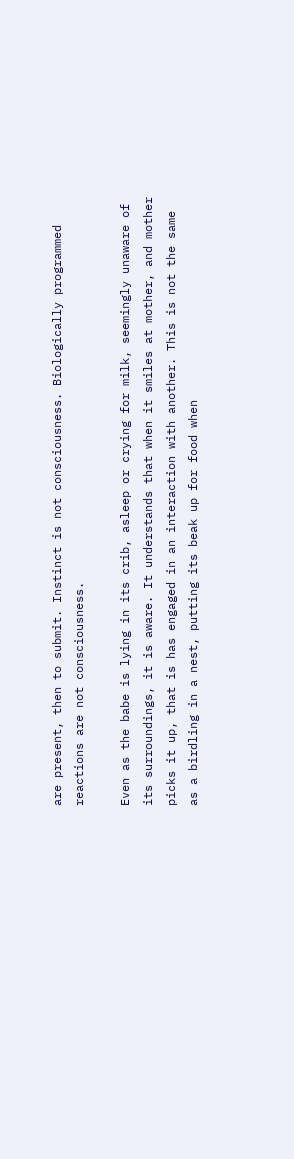are present, then to submit. Instinct is not consciousness. Biologically programmed reactions are not consciousness.

Even as the babe is lying in its crib, asleep or crying for milk, seemingly unaware of its surroundings, it is aware. It understands that when it smiles at mother, and mother picks it up, that is has engaged in an interaction with another. This is not the same as a birdling in a nest, putting its beak up for food when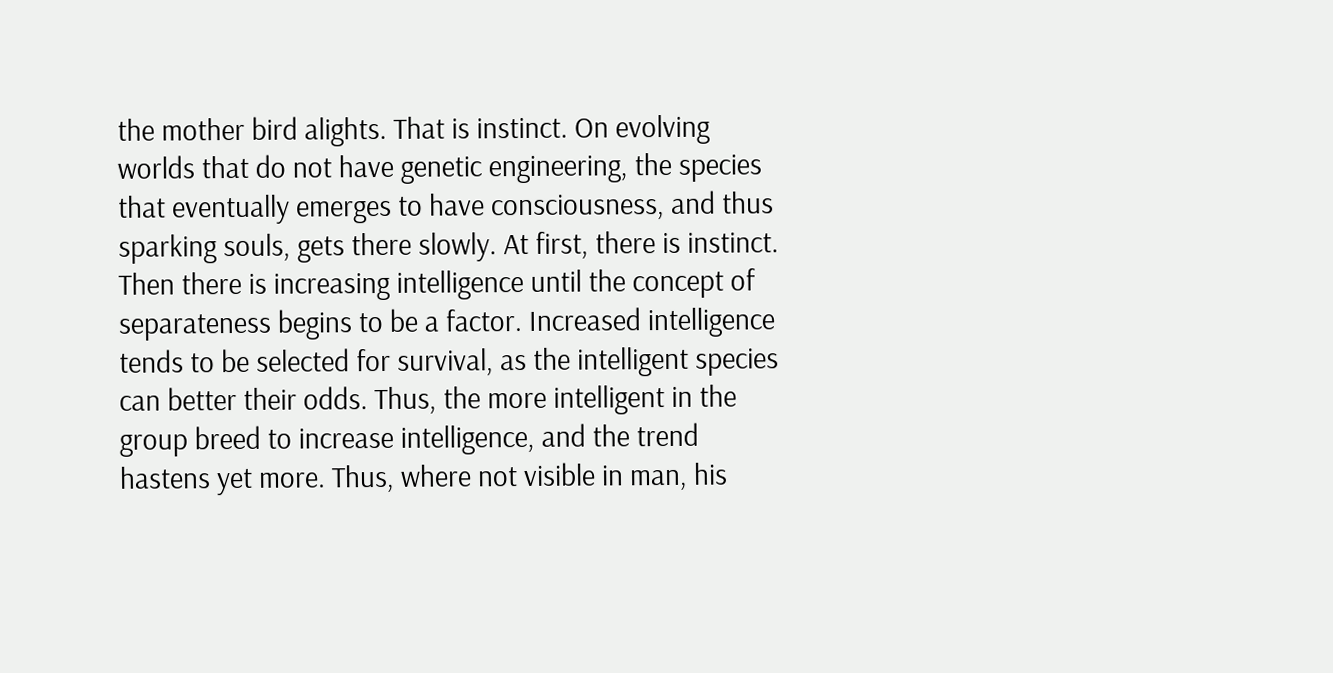the mother bird alights. That is instinct. On evolving worlds that do not have genetic engineering, the species that eventually emerges to have consciousness, and thus sparking souls, gets there slowly. At first, there is instinct. Then there is increasing intelligence until the concept of separateness begins to be a factor. Increased intelligence tends to be selected for survival, as the intelligent species can better their odds. Thus, the more intelligent in the group breed to increase intelligence, and the trend hastens yet more. Thus, where not visible in man, his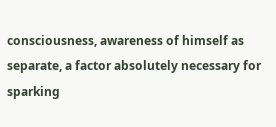consciousness, awareness of himself as separate, a factor absolutely necessary for sparking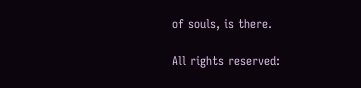of souls, is there.

All rights reserved: